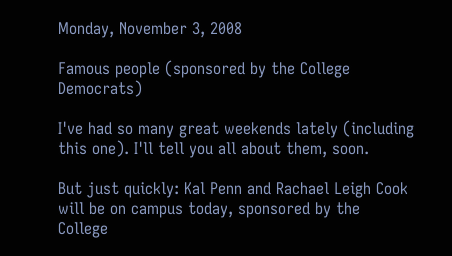Monday, November 3, 2008

Famous people (sponsored by the College Democrats)

I've had so many great weekends lately (including this one). I'll tell you all about them, soon.

But just quickly: Kal Penn and Rachael Leigh Cook will be on campus today, sponsored by the College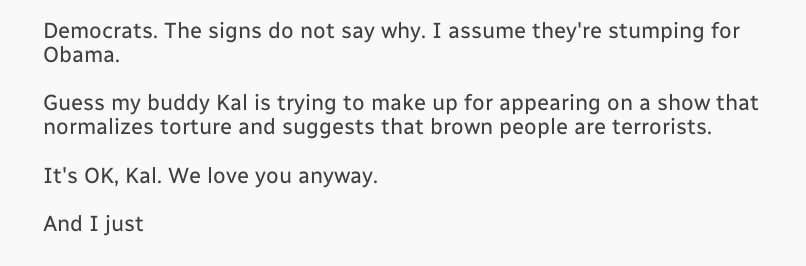Democrats. The signs do not say why. I assume they're stumping for Obama.

Guess my buddy Kal is trying to make up for appearing on a show that normalizes torture and suggests that brown people are terrorists.

It's OK, Kal. We love you anyway.

And I just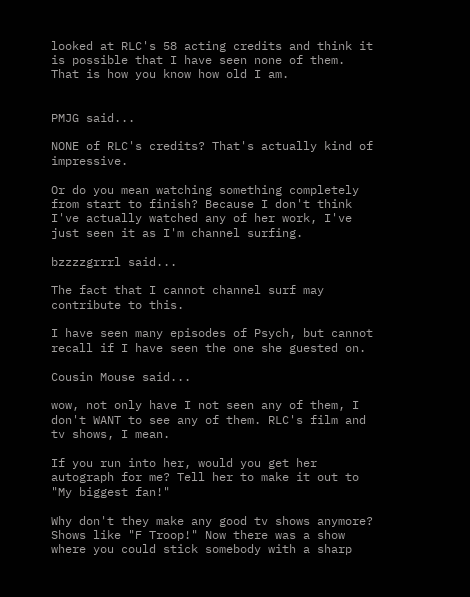looked at RLC's 58 acting credits and think it is possible that I have seen none of them. That is how you know how old I am.


PMJG said...

NONE of RLC's credits? That's actually kind of impressive.

Or do you mean watching something completely from start to finish? Because I don't think I've actually watched any of her work, I've just seen it as I'm channel surfing.

bzzzzgrrrl said...

The fact that I cannot channel surf may contribute to this.

I have seen many episodes of Psych, but cannot recall if I have seen the one she guested on.

Cousin Mouse said...

wow, not only have I not seen any of them, I don't WANT to see any of them. RLC's film and tv shows, I mean.

If you run into her, would you get her autograph for me? Tell her to make it out to "My biggest fan!"

Why don't they make any good tv shows anymore? Shows like "F Troop!" Now there was a show where you could stick somebody with a sharp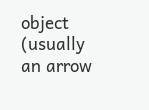object (usually an arrow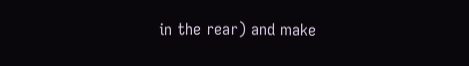in the rear) and make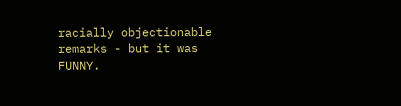racially objectionable remarks - but it was FUNNY.